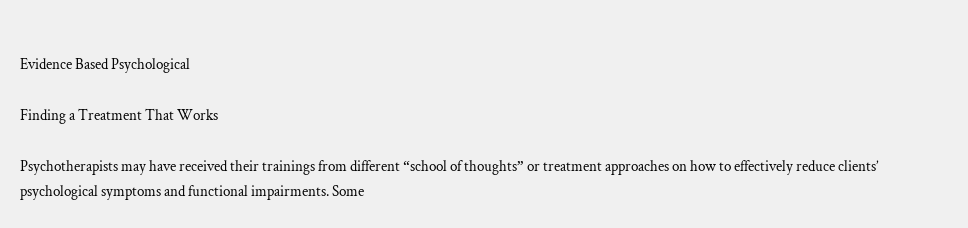Evidence Based Psychological

Finding a Treatment That Works

Psychotherapists may have received their trainings from different “school of thoughts” or treatment approaches on how to effectively reduce clients’ psychological symptoms and functional impairments. Some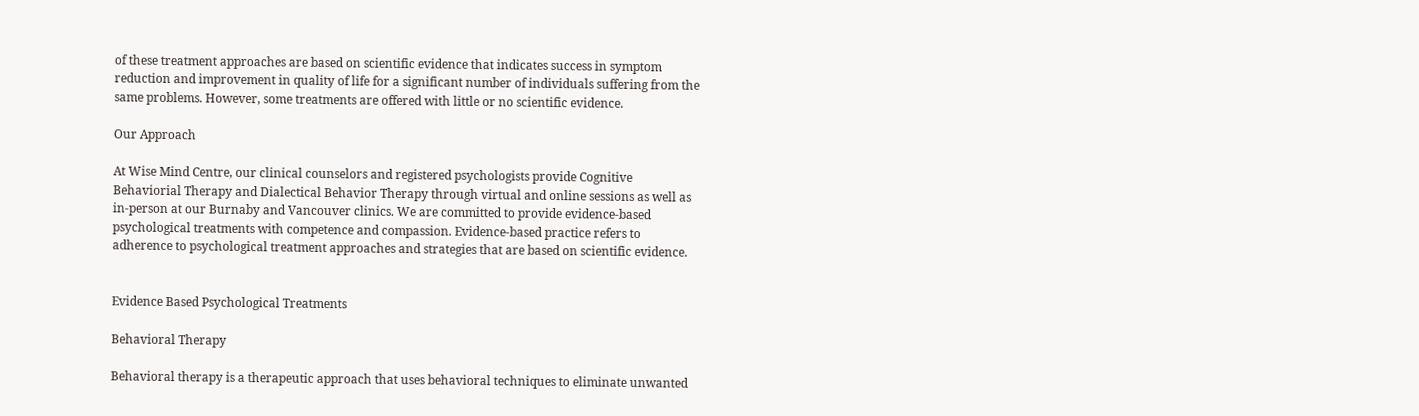of these treatment approaches are based on scientific evidence that indicates success in symptom reduction and improvement in quality of life for a significant number of individuals suffering from the same problems. However, some treatments are offered with little or no scientific evidence.

Our Approach

At Wise Mind Centre, our clinical counselors and registered psychologists provide Cognitive Behaviorial Therapy and Dialectical Behavior Therapy through virtual and online sessions as well as in-person at our Burnaby and Vancouver clinics. We are committed to provide evidence-based psychological treatments with competence and compassion. Evidence-based practice refers to adherence to psychological treatment approaches and strategies that are based on scientific evidence.


Evidence Based Psychological Treatments

Behavioral Therapy

Behavioral therapy is a therapeutic approach that uses behavioral techniques to eliminate unwanted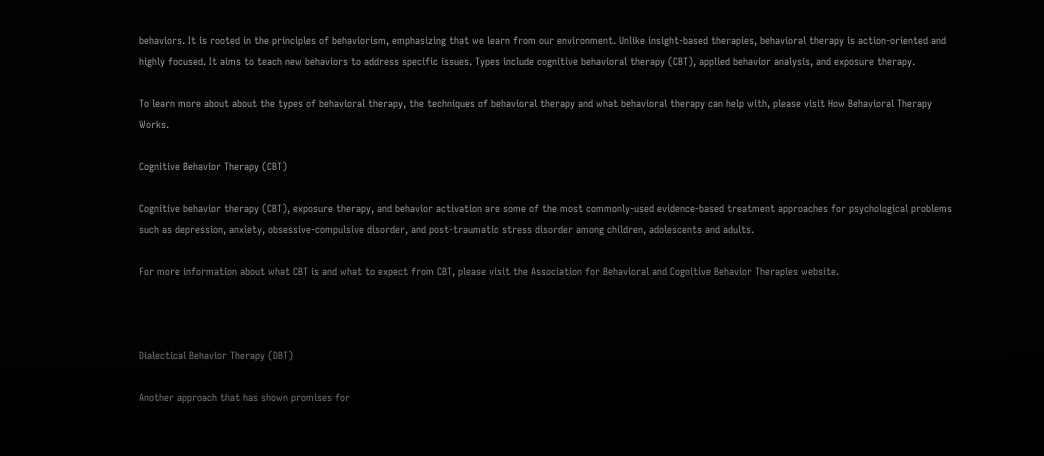behaviors. It is rooted in the principles of behaviorism, emphasizing that we learn from our environment. Unlike insight-based therapies, behavioral therapy is action-oriented and highly focused. It aims to teach new behaviors to address specific issues. Types include cognitive behavioral therapy (CBT), applied behavior analysis, and exposure therapy.

To learn more about about the types of behavioral therapy, the techniques of behavioral therapy and what behavioral therapy can help with, please visit How Behavioral Therapy Works.

Cognitive Behavior Therapy (CBT)

Cognitive behavior therapy (CBT), exposure therapy, and behavior activation are some of the most commonly-used evidence-based treatment approaches for psychological problems such as depression, anxiety, obsessive-compulsive disorder, and post-traumatic stress disorder among children, adolescents and adults.

For more information about what CBT is and what to expect from CBT, please visit the Association for Behavioral and Cognitive Behavior Therapies website.



Dialectical Behavior Therapy (DBT)

Another approach that has shown promises for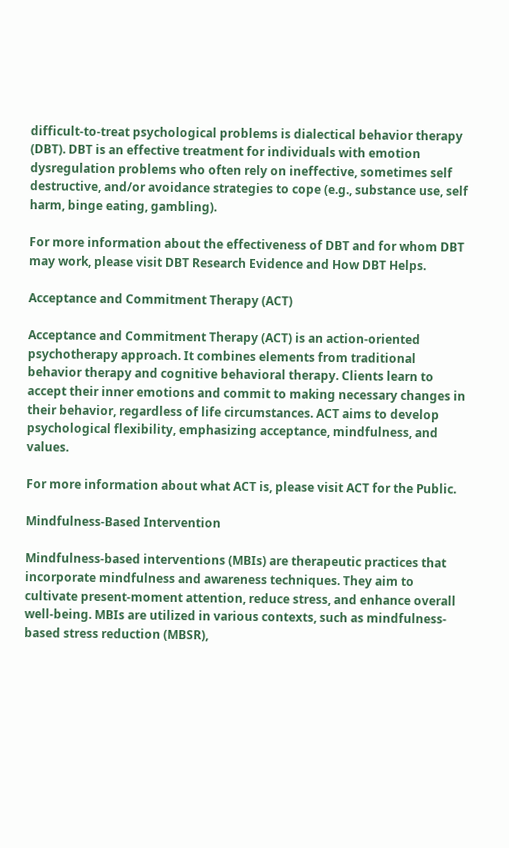difficult-to-treat psychological problems is dialectical behavior therapy (DBT). DBT is an effective treatment for individuals with emotion dysregulation problems who often rely on ineffective, sometimes self destructive, and/or avoidance strategies to cope (e.g., substance use, self harm, binge eating, gambling).

For more information about the effectiveness of DBT and for whom DBT may work, please visit DBT Research Evidence and How DBT Helps.

Acceptance and Commitment Therapy (ACT)

Acceptance and Commitment Therapy (ACT) is an action-oriented psychotherapy approach. It combines elements from traditional behavior therapy and cognitive behavioral therapy. Clients learn to accept their inner emotions and commit to making necessary changes in their behavior, regardless of life circumstances. ACT aims to develop psychological flexibility, emphasizing acceptance, mindfulness, and values.

For more information about what ACT is, please visit ACT for the Public.

Mindfulness-Based Intervention

Mindfulness-based interventions (MBIs) are therapeutic practices that incorporate mindfulness and awareness techniques. They aim to cultivate present-moment attention, reduce stress, and enhance overall well-being. MBIs are utilized in various contexts, such as mindfulness-based stress reduction (MBSR),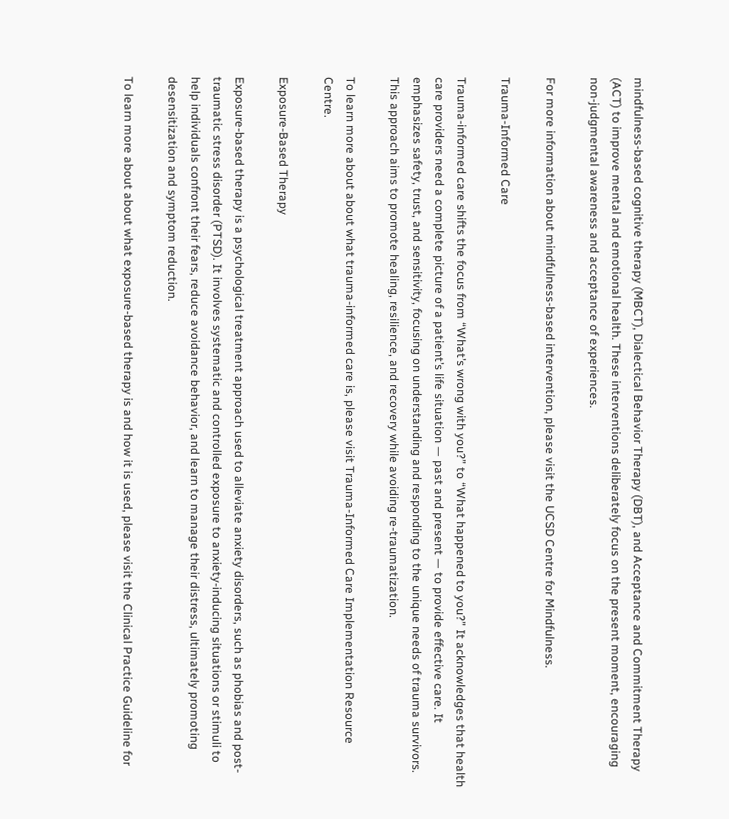mindfulness-based cognitive therapy (MBCT), Dialectical Behavior Therapy (DBT), and Acceptance and Commitment Therapy (ACT) to improve mental and emotional health. These interventions deliberately focus on the present moment, encouraging non-judgmental awareness and acceptance of experiences.

For more information about mindfulness-based intervention, please visit the UCSD Centre for Mindfulness.

Trauma-Informed Care

Trauma-informed care shifts the focus from “What’s wrong with you?” to “What happened to you?” It acknowledges that health care providers need a complete picture of a patient’s life situation — past and present — to provide effective care. It emphasizes safety, trust, and sensitivity, focusing on understanding and responding to the unique needs of trauma survivors. This approach aims to promote healing, resilience, and recovery while avoiding re-traumatization.

To learn more about about what trauma-informed care is, please visit Trauma-Informed Care Implementation Resource Centre.

Exposure-Based Therapy

Exposure-based therapy is a psychological treatment approach used to alleviate anxiety disorders, such as phobias and post-traumatic stress disorder (PTSD). It involves systematic and controlled exposure to anxiety-inducing situations or stimuli to help individuals confront their fears, reduce avoidance behavior, and learn to manage their distress, ultimately promoting desensitization and symptom reduction.

To learn more about about what exposure-based therapy is and how it is used, please visit the Clinical Practice Guideline for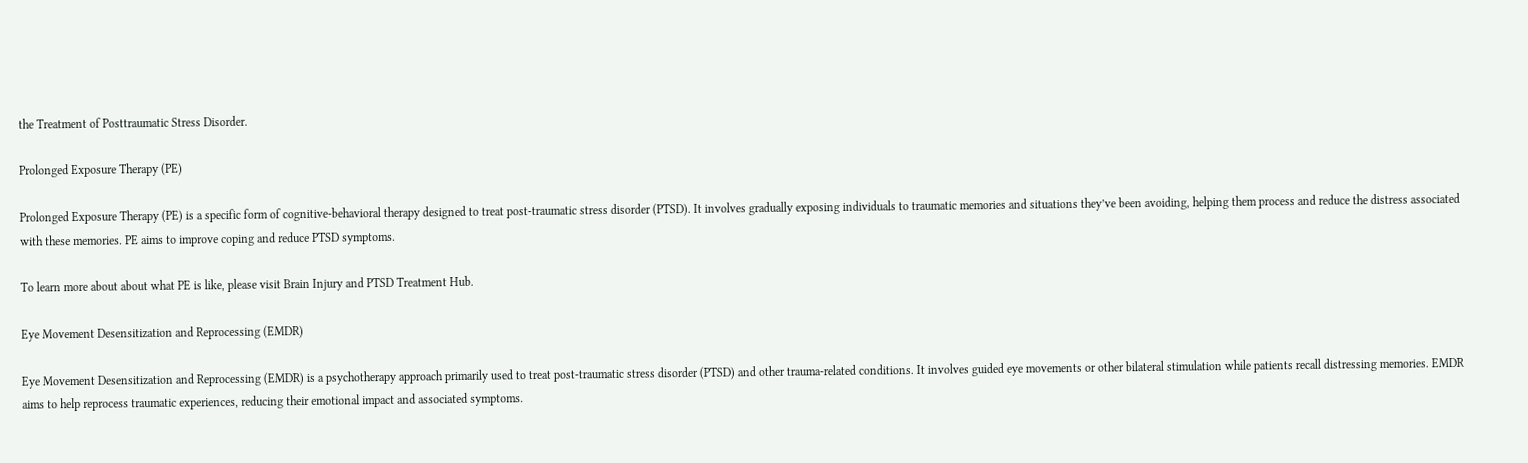the Treatment of Posttraumatic Stress Disorder.

Prolonged Exposure Therapy (PE)

Prolonged Exposure Therapy (PE) is a specific form of cognitive-behavioral therapy designed to treat post-traumatic stress disorder (PTSD). It involves gradually exposing individuals to traumatic memories and situations they’ve been avoiding, helping them process and reduce the distress associated with these memories. PE aims to improve coping and reduce PTSD symptoms.

To learn more about about what PE is like, please visit Brain Injury and PTSD Treatment Hub.

Eye Movement Desensitization and Reprocessing (EMDR)

Eye Movement Desensitization and Reprocessing (EMDR) is a psychotherapy approach primarily used to treat post-traumatic stress disorder (PTSD) and other trauma-related conditions. It involves guided eye movements or other bilateral stimulation while patients recall distressing memories. EMDR aims to help reprocess traumatic experiences, reducing their emotional impact and associated symptoms.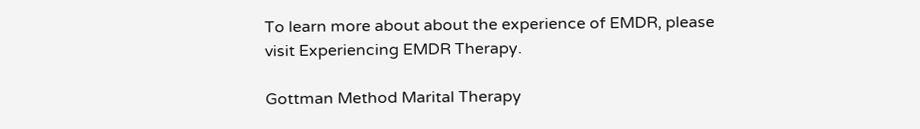To learn more about about the experience of EMDR, please visit Experiencing EMDR Therapy.

Gottman Method Marital Therapy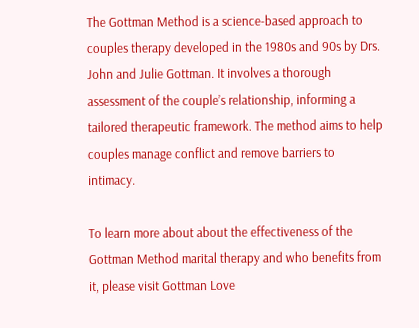The Gottman Method is a science-based approach to couples therapy developed in the 1980s and 90s by Drs. John and Julie Gottman. It involves a thorough assessment of the couple’s relationship, informing a tailored therapeutic framework. The method aims to help couples manage conflict and remove barriers to intimacy.

To learn more about about the effectiveness of the Gottman Method marital therapy and who benefits from it, please visit Gottman Love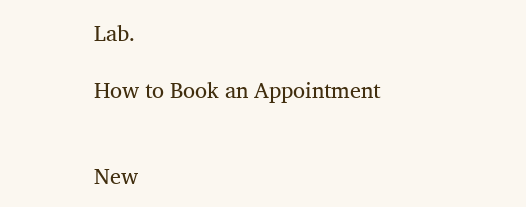Lab.

How to Book an Appointment


New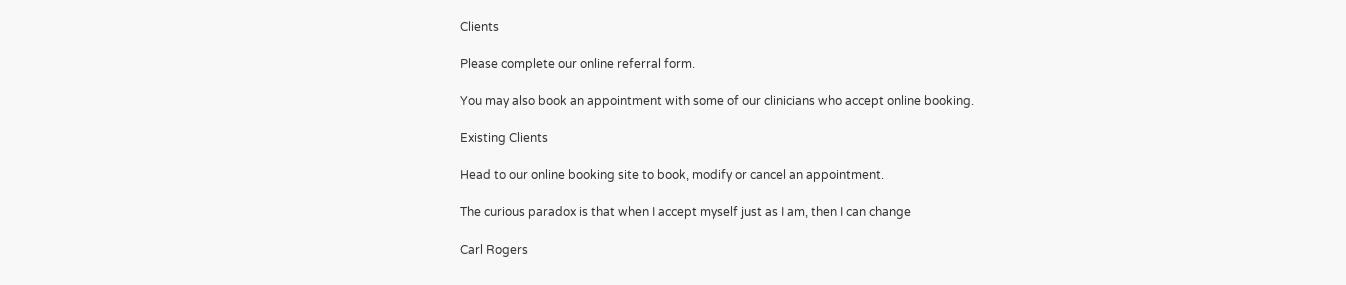Clients

Please complete our online referral form.

You may also book an appointment with some of our clinicians who accept online booking.

Existing Clients

Head to our online booking site to book, modify or cancel an appointment.

The curious paradox is that when I accept myself just as I am, then I can change

Carl Rogers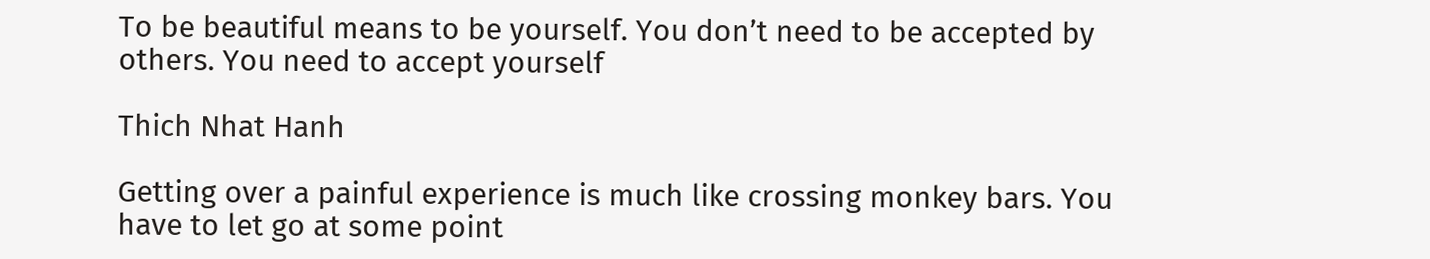To be beautiful means to be yourself. You don’t need to be accepted by others. You need to accept yourself

Thich Nhat Hanh

Getting over a painful experience is much like crossing monkey bars. You have to let go at some point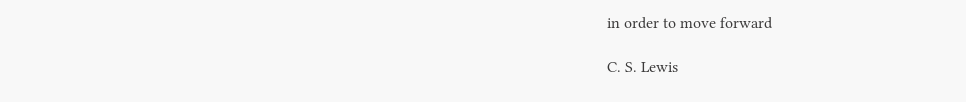in order to move forward

C. S. Lewis